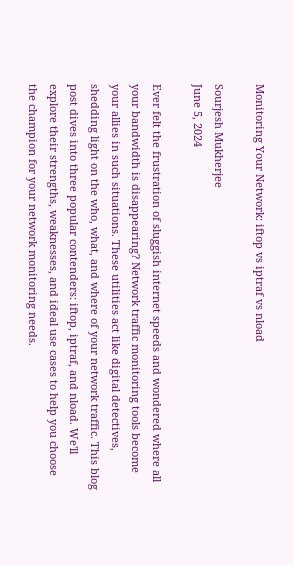Monitoring Your Network: iftop vs iptraf vs nload

Sourjesh Mukherjee
June 5, 2024

Ever felt the frustration of sluggish internet speeds and wondered where all your bandwidth is disappearing? Network traffic monitoring tools become your allies in such situations. These utilities act like digital detectives, shedding light on the who, what, and where of your network traffic. This blog post dives into three popular contenders: iftop, iptraf, and nload. We'll explore their strengths, weaknesses, and ideal use cases to help you choose the champion for your network monitoring needs.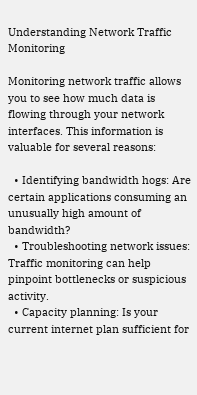Understanding Network Traffic Monitoring

Monitoring network traffic allows you to see how much data is flowing through your network interfaces. This information is valuable for several reasons:

  • Identifying bandwidth hogs: Are certain applications consuming an unusually high amount of bandwidth?
  • Troubleshooting network issues: Traffic monitoring can help pinpoint bottlenecks or suspicious activity.
  • Capacity planning: Is your current internet plan sufficient for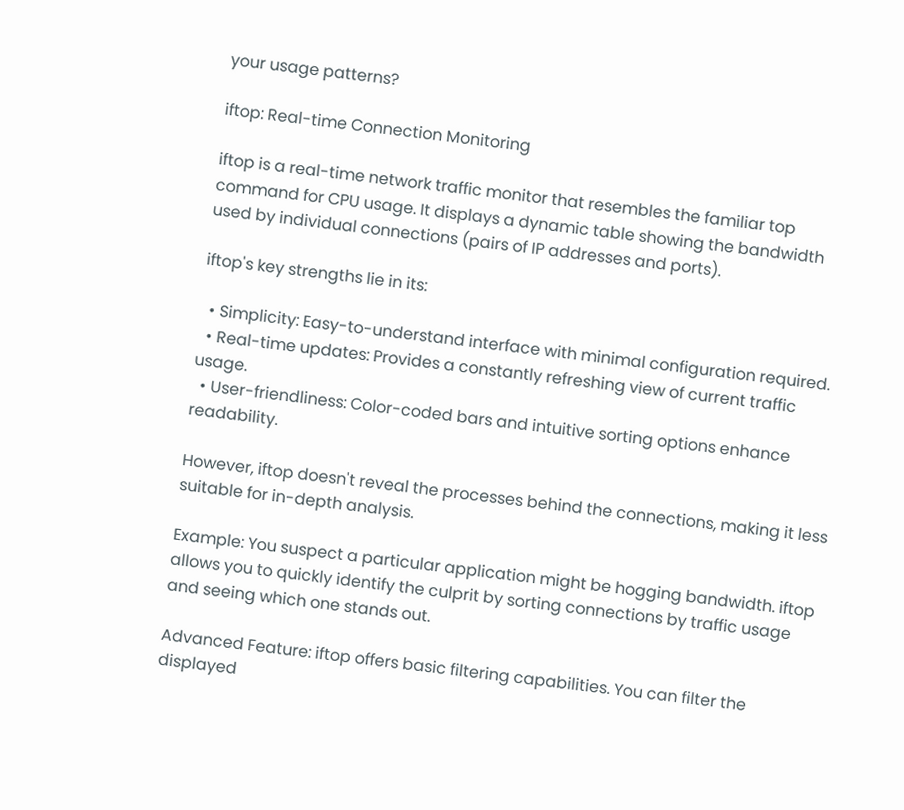your usage patterns?

iftop: Real-time Connection Monitoring

iftop is a real-time network traffic monitor that resembles the familiar top command for CPU usage. It displays a dynamic table showing the bandwidth used by individual connections (pairs of IP addresses and ports).

iftop's key strengths lie in its:

  • Simplicity: Easy-to-understand interface with minimal configuration required.
  • Real-time updates: Provides a constantly refreshing view of current traffic usage.
  • User-friendliness: Color-coded bars and intuitive sorting options enhance readability.

However, iftop doesn't reveal the processes behind the connections, making it less suitable for in-depth analysis.

Example: You suspect a particular application might be hogging bandwidth. iftop allows you to quickly identify the culprit by sorting connections by traffic usage and seeing which one stands out.

Advanced Feature: iftop offers basic filtering capabilities. You can filter the displayed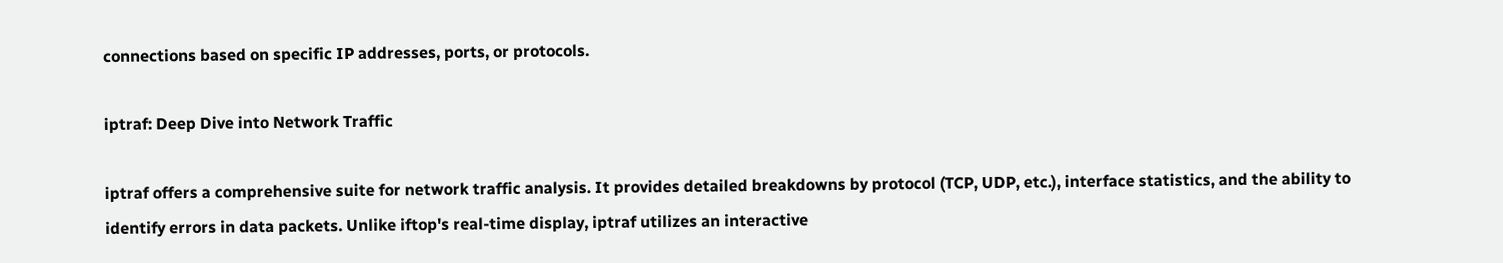connections based on specific IP addresses, ports, or protocols.

iptraf: Deep Dive into Network Traffic

iptraf offers a comprehensive suite for network traffic analysis. It provides detailed breakdowns by protocol (TCP, UDP, etc.), interface statistics, and the ability to identify errors in data packets. Unlike iftop's real-time display, iptraf utilizes an interactive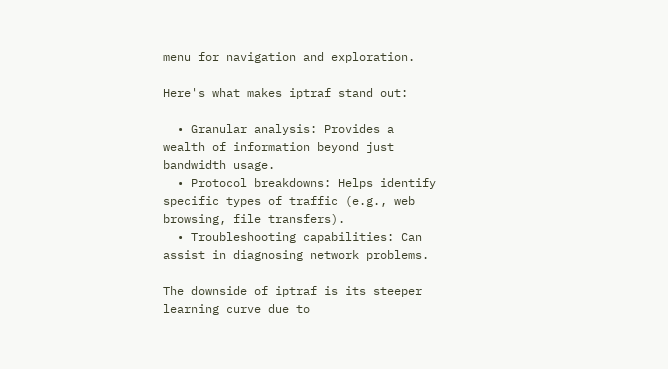menu for navigation and exploration.

Here's what makes iptraf stand out:

  • Granular analysis: Provides a wealth of information beyond just bandwidth usage.
  • Protocol breakdowns: Helps identify specific types of traffic (e.g., web browsing, file transfers).
  • Troubleshooting capabilities: Can assist in diagnosing network problems.

The downside of iptraf is its steeper learning curve due to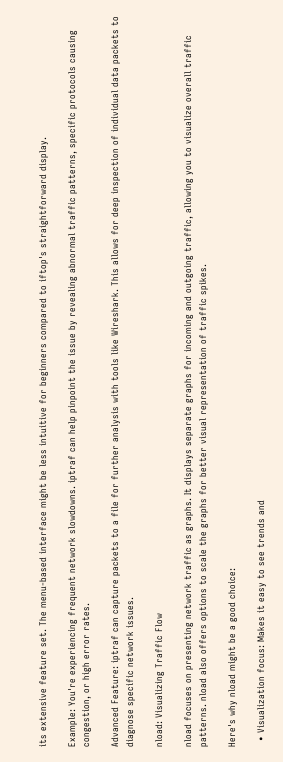its extensive feature set. The menu-based interface might be less intuitive for beginners compared to iftop's straightforward display.

Example: You're experiencing frequent network slowdowns. iptraf can help pinpoint the issue by revealing abnormal traffic patterns, specific protocols causing congestion, or high error rates.

Advanced Feature: iptraf can capture packets to a file for further analysis with tools like Wireshark. This allows for deep inspection of individual data packets to diagnose specific network issues.

nload: Visualizing Traffic Flow

nload focuses on presenting network traffic as graphs. It displays separate graphs for incoming and outgoing traffic, allowing you to visualize overall traffic patterns. nload also offers options to scale the graphs for better visual representation of traffic spikes.

Here's why nload might be a good choice:

  • Visualization focus: Makes it easy to see trends and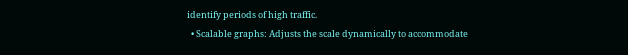identify periods of high traffic.
  • Scalable graphs: Adjusts the scale dynamically to accommodate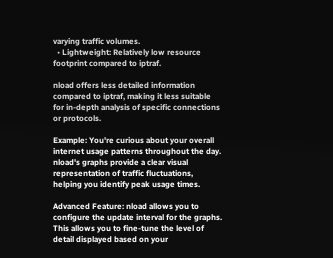varying traffic volumes.
  • Lightweight: Relatively low resource footprint compared to iptraf.

nload offers less detailed information compared to iptraf, making it less suitable for in-depth analysis of specific connections or protocols.

Example: You're curious about your overall internet usage patterns throughout the day. nload's graphs provide a clear visual representation of traffic fluctuations, helping you identify peak usage times.

Advanced Feature: nload allows you to configure the update interval for the graphs. This allows you to fine-tune the level of detail displayed based on your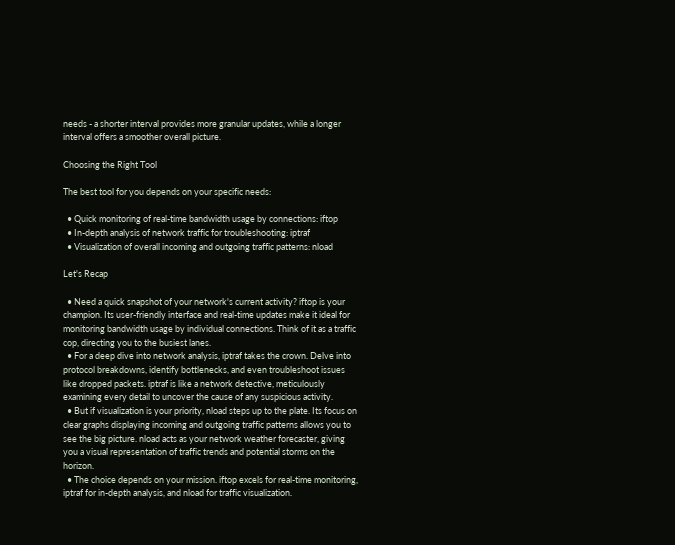needs - a shorter interval provides more granular updates, while a longer interval offers a smoother overall picture.

Choosing the Right Tool

The best tool for you depends on your specific needs:

  • Quick monitoring of real-time bandwidth usage by connections: iftop
  • In-depth analysis of network traffic for troubleshooting: iptraf
  • Visualization of overall incoming and outgoing traffic patterns: nload

Let's Recap

  • Need a quick snapshot of your network's current activity? iftop is your champion. Its user-friendly interface and real-time updates make it ideal for monitoring bandwidth usage by individual connections. Think of it as a traffic cop, directing you to the busiest lanes.
  • For a deep dive into network analysis, iptraf takes the crown. Delve into protocol breakdowns, identify bottlenecks, and even troubleshoot issues like dropped packets. iptraf is like a network detective, meticulously examining every detail to uncover the cause of any suspicious activity.
  • But if visualization is your priority, nload steps up to the plate. Its focus on clear graphs displaying incoming and outgoing traffic patterns allows you to see the big picture. nload acts as your network weather forecaster, giving you a visual representation of traffic trends and potential storms on the horizon.
  • The choice depends on your mission. iftop excels for real-time monitoring, iptraf for in-depth analysis, and nload for traffic visualization.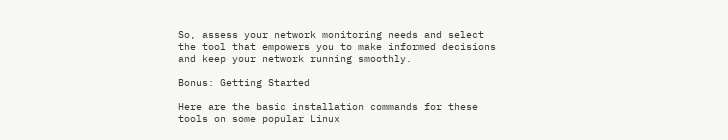So, assess your network monitoring needs and select the tool that empowers you to make informed decisions and keep your network running smoothly.

Bonus: Getting Started

Here are the basic installation commands for these tools on some popular Linux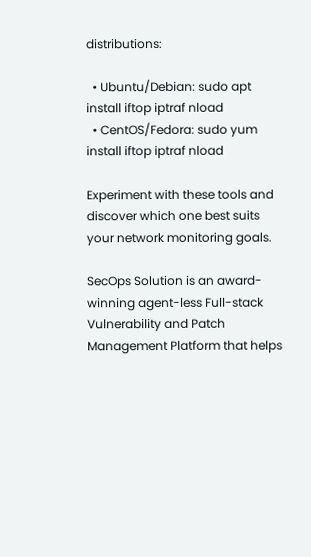distributions:

  • Ubuntu/Debian: sudo apt install iftop iptraf nload
  • CentOS/Fedora: sudo yum install iftop iptraf nload

Experiment with these tools and discover which one best suits your network monitoring goals.

SecOps Solution is an award-winning agent-less Full-stack Vulnerability and Patch Management Platform that helps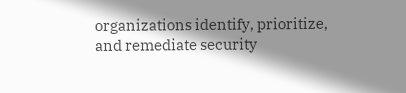organizations identify, prioritize, and remediate security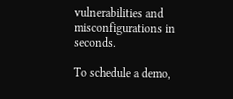vulnerabilities and misconfigurations in seconds.

To schedule a demo,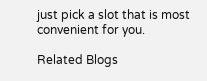just pick a slot that is most convenient for you.

Related Blogs